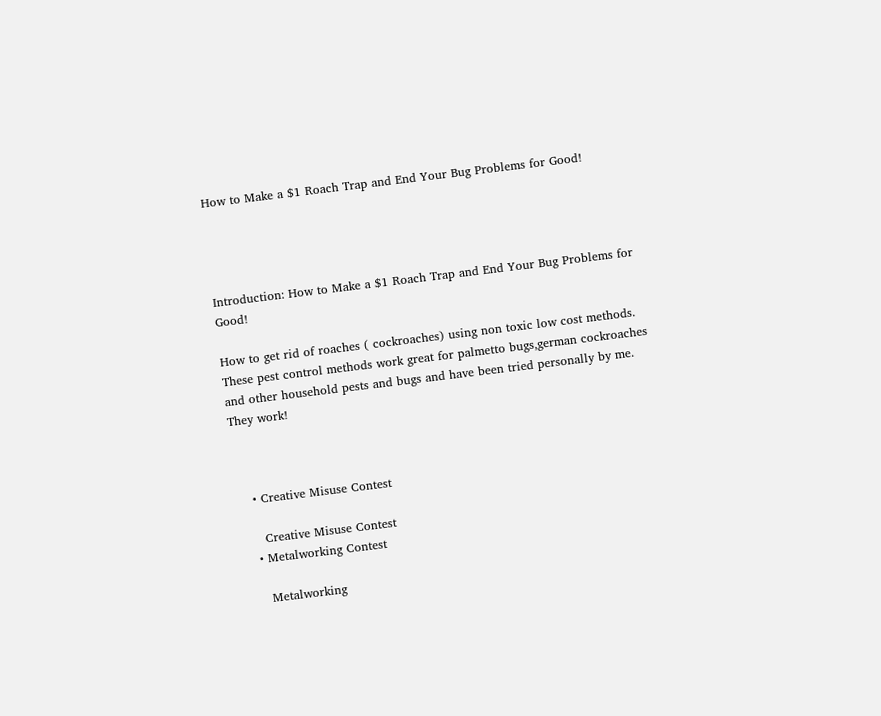How to Make a $1 Roach Trap and End Your Bug Problems for Good!




Introduction: How to Make a $1 Roach Trap and End Your Bug Problems for Good!

How to get rid of roaches ( cockroaches) using non toxic low cost methods. These pest control methods work great for palmetto bugs,german cockroaches and other household pests and bugs and have been tried personally by me. They work!



    • Creative Misuse Contest

      Creative Misuse Contest
    • Metalworking Contest

      Metalworking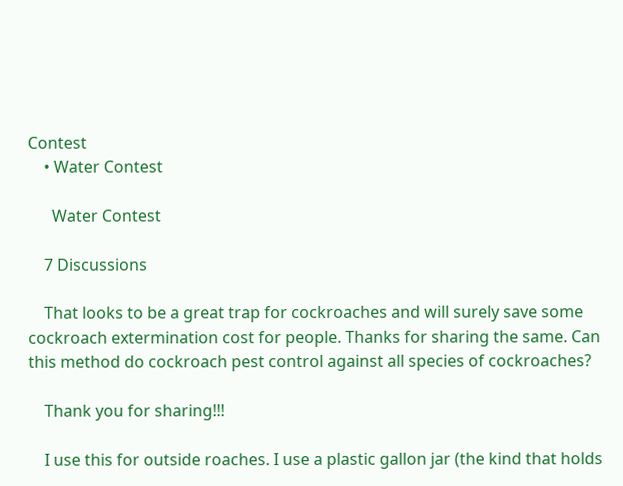Contest
    • Water Contest

      Water Contest

    7 Discussions

    That looks to be a great trap for cockroaches and will surely save some cockroach extermination cost for people. Thanks for sharing the same. Can this method do cockroach pest control against all species of cockroaches?

    Thank you for sharing!!!

    I use this for outside roaches. I use a plastic gallon jar (the kind that holds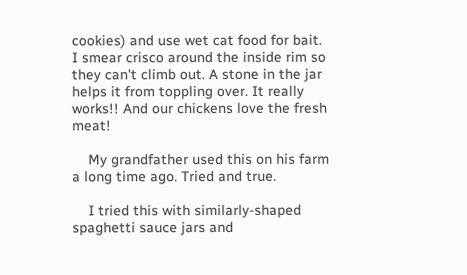cookies) and use wet cat food for bait. I smear crisco around the inside rim so they can't climb out. A stone in the jar helps it from toppling over. It really works!! And our chickens love the fresh meat!

    My grandfather used this on his farm a long time ago. Tried and true.

    I tried this with similarly-shaped spaghetti sauce jars and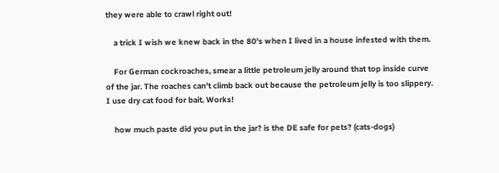they were able to crawl right out!

    a trick I wish we knew back in the 80's when I lived in a house infested with them.

    For German cockroaches, smear a little petroleum jelly around that top inside curve of the jar. The roaches can't climb back out because the petroleum jelly is too slippery. I use dry cat food for bait. Works!

    how much paste did you put in the jar? is the DE safe for pets? (cats-dogs)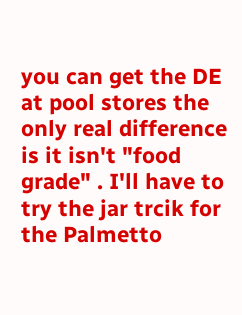you can get the DE at pool stores the only real difference is it isn't "food grade" . I'll have to try the jar trcik for the Palmetto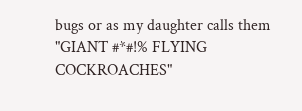bugs or as my daughter calls them "GIANT #*#!% FLYING COCKROACHES"